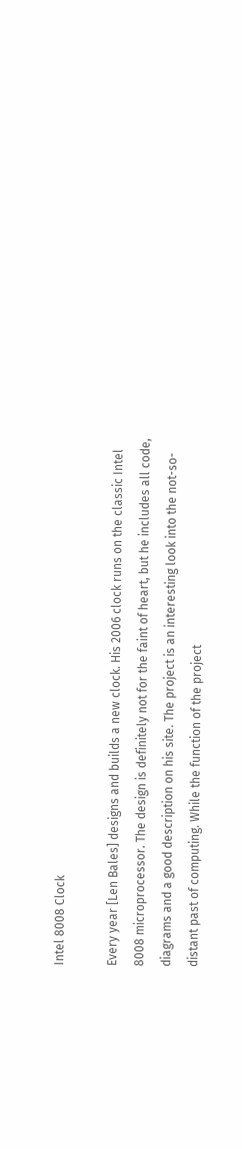Intel 8008 Clock

Every year [Len Bales] designs and builds a new clock. His 2006 clock runs on the classic Intel 8008 microprocessor. The design is definitely not for the faint of heart, but he includes all code, diagrams and a good description on his site. The project is an interesting look into the not-so-distant past of computing. While the function of the project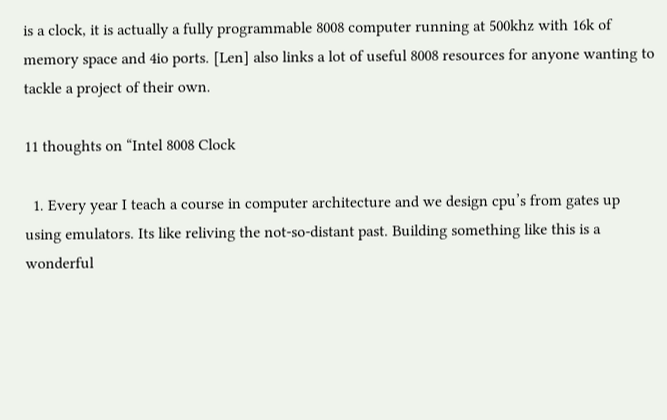is a clock, it is actually a fully programmable 8008 computer running at 500khz with 16k of memory space and 4io ports. [Len] also links a lot of useful 8008 resources for anyone wanting to tackle a project of their own.

11 thoughts on “Intel 8008 Clock

  1. Every year I teach a course in computer architecture and we design cpu’s from gates up using emulators. Its like reliving the not-so-distant past. Building something like this is a wonderful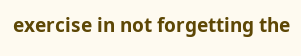exercise in not forgetting the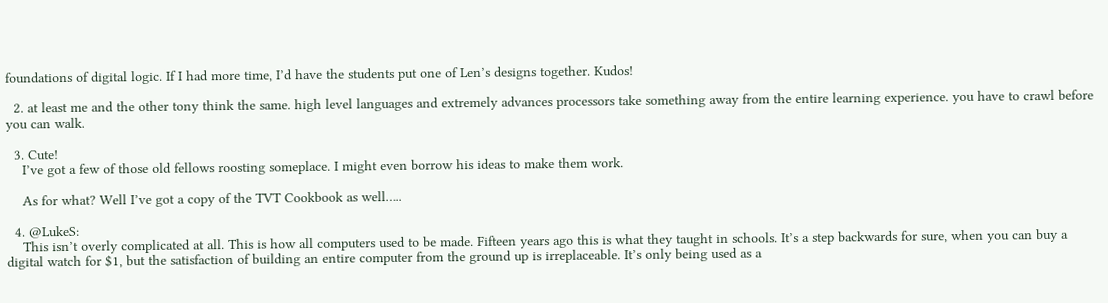foundations of digital logic. If I had more time, I’d have the students put one of Len’s designs together. Kudos!

  2. at least me and the other tony think the same. high level languages and extremely advances processors take something away from the entire learning experience. you have to crawl before you can walk.

  3. Cute!
    I’ve got a few of those old fellows roosting someplace. I might even borrow his ideas to make them work.

    As for what? Well I’ve got a copy of the TVT Cookbook as well…..

  4. @LukeS:
    This isn’t overly complicated at all. This is how all computers used to be made. Fifteen years ago this is what they taught in schools. It’s a step backwards for sure, when you can buy a digital watch for $1, but the satisfaction of building an entire computer from the ground up is irreplaceable. It’s only being used as a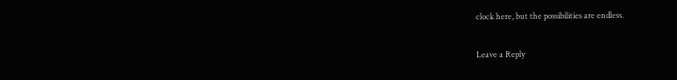clock here, but the possibilities are endless.

Leave a Reply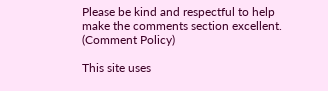Please be kind and respectful to help make the comments section excellent. (Comment Policy)

This site uses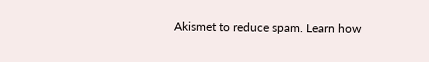Akismet to reduce spam. Learn how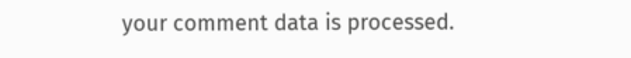your comment data is processed.